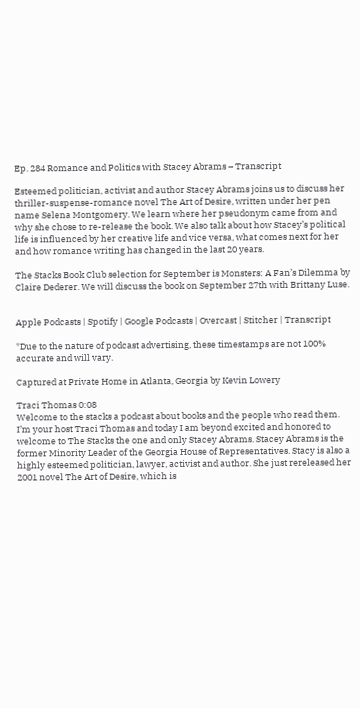Ep. 284 Romance and Politics with Stacey Abrams – Transcript

Esteemed politician, activist and author Stacey Abrams joins us to discuss her thriller-suspense-romance novel The Art of Desire, written under her pen name Selena Montgomery. We learn where her pseudonym came from and why she chose to re-release the book. We also talk about how Stacey’s political life is influenced by her creative life and vice versa, what comes next for her and how romance writing has changed in the last 20 years.

The Stacks Book Club selection for September is Monsters: A Fan’s Dilemma by Claire Dederer. We will discuss the book on September 27th with Brittany Luse.


Apple Podcasts | Spotify | Google Podcasts | Overcast | Stitcher | Transcript

*Due to the nature of podcast advertising, these timestamps are not 100% accurate and will vary.

Captured at Private Home in Atlanta, Georgia by Kevin Lowery

Traci Thomas 0:08
Welcome to the stacks a podcast about books and the people who read them. I’m your host Traci Thomas and today I am beyond excited and honored to welcome to The Stacks the one and only Stacey Abrams. Stacey Abrams is the former Minority Leader of the Georgia House of Representatives. Stacy is also a highly esteemed politician, lawyer, activist and author. She just rereleased her 2001 novel The Art of Desire, which is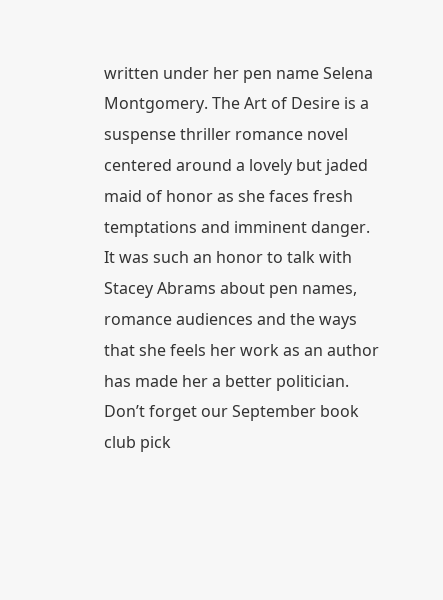written under her pen name Selena Montgomery. The Art of Desire is a suspense thriller romance novel centered around a lovely but jaded maid of honor as she faces fresh temptations and imminent danger. It was such an honor to talk with Stacey Abrams about pen names, romance audiences and the ways that she feels her work as an author has made her a better politician. Don’t forget our September book club pick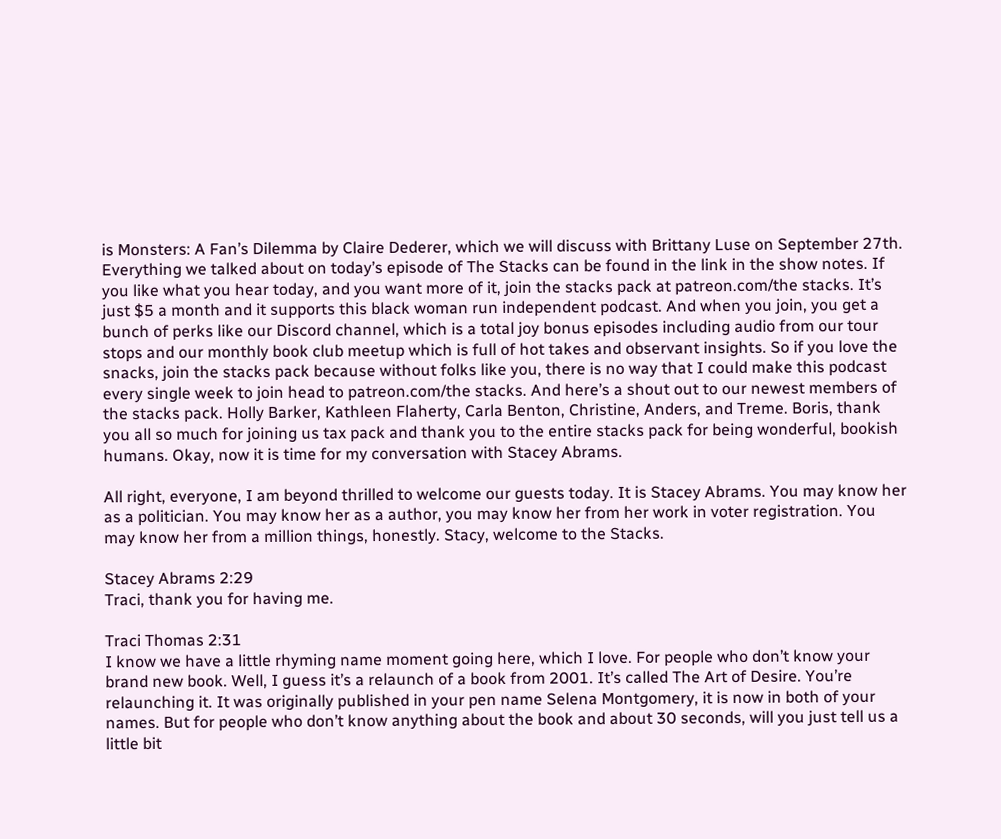is Monsters: A Fan’s Dilemma by Claire Dederer, which we will discuss with Brittany Luse on September 27th. Everything we talked about on today’s episode of The Stacks can be found in the link in the show notes. If you like what you hear today, and you want more of it, join the stacks pack at patreon.com/the stacks. It’s just $5 a month and it supports this black woman run independent podcast. And when you join, you get a bunch of perks like our Discord channel, which is a total joy bonus episodes including audio from our tour stops and our monthly book club meetup which is full of hot takes and observant insights. So if you love the snacks, join the stacks pack because without folks like you, there is no way that I could make this podcast every single week to join head to patreon.com/the stacks. And here’s a shout out to our newest members of the stacks pack. Holly Barker, Kathleen Flaherty, Carla Benton, Christine, Anders, and Treme. Boris, thank you all so much for joining us tax pack and thank you to the entire stacks pack for being wonderful, bookish humans. Okay, now it is time for my conversation with Stacey Abrams.

All right, everyone, I am beyond thrilled to welcome our guests today. It is Stacey Abrams. You may know her as a politician. You may know her as a author, you may know her from her work in voter registration. You may know her from a million things, honestly. Stacy, welcome to the Stacks.

Stacey Abrams 2:29
Traci, thank you for having me.

Traci Thomas 2:31
I know we have a little rhyming name moment going here, which I love. For people who don’t know your brand new book. Well, I guess it’s a relaunch of a book from 2001. It’s called The Art of Desire. You’re relaunching it. It was originally published in your pen name Selena Montgomery, it is now in both of your names. But for people who don’t know anything about the book and about 30 seconds, will you just tell us a little bit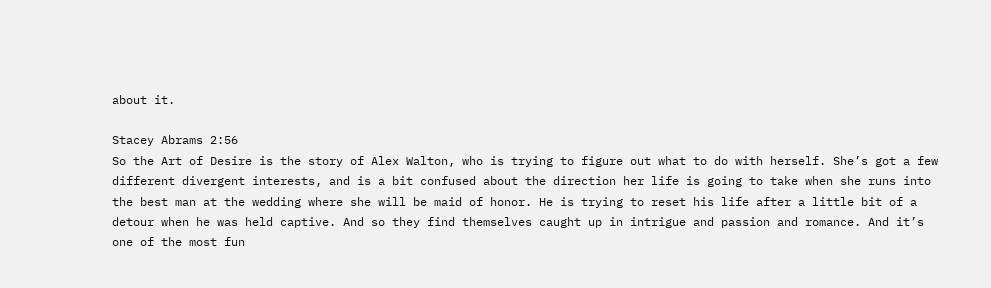about it.

Stacey Abrams 2:56
So the Art of Desire is the story of Alex Walton, who is trying to figure out what to do with herself. She’s got a few different divergent interests, and is a bit confused about the direction her life is going to take when she runs into the best man at the wedding where she will be maid of honor. He is trying to reset his life after a little bit of a detour when he was held captive. And so they find themselves caught up in intrigue and passion and romance. And it’s one of the most fun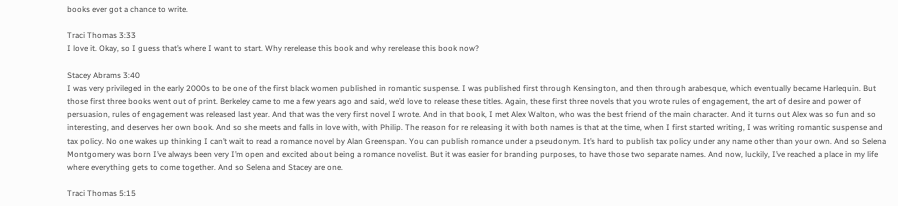books ever got a chance to write.

Traci Thomas 3:33
I love it. Okay, so I guess that’s where I want to start. Why rerelease this book and why rerelease this book now?

Stacey Abrams 3:40
I was very privileged in the early 2000s to be one of the first black women published in romantic suspense. I was published first through Kensington, and then through arabesque, which eventually became Harlequin. But those first three books went out of print. Berkeley came to me a few years ago and said, we’d love to release these titles. Again, these first three novels that you wrote rules of engagement, the art of desire and power of persuasion, rules of engagement was released last year. And that was the very first novel I wrote. And in that book, I met Alex Walton, who was the best friend of the main character. And it turns out Alex was so fun and so interesting, and deserves her own book. And so she meets and falls in love with, with Philip. The reason for re releasing it with both names is that at the time, when I first started writing, I was writing romantic suspense and tax policy. No one wakes up thinking I can’t wait to read a romance novel by Alan Greenspan. You can publish romance under a pseudonym. It’s hard to publish tax policy under any name other than your own. And so Selena Montgomery was born I’ve always been very I’m open and excited about being a romance novelist. But it was easier for branding purposes, to have those two separate names. And now, luckily, I’ve reached a place in my life where everything gets to come together. And so Selena and Stacey are one.

Traci Thomas 5:15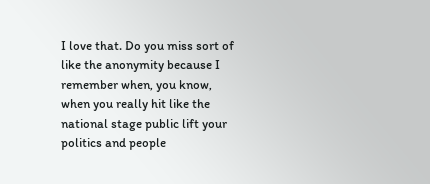I love that. Do you miss sort of like the anonymity because I remember when, you know, when you really hit like the national stage public lift your politics and people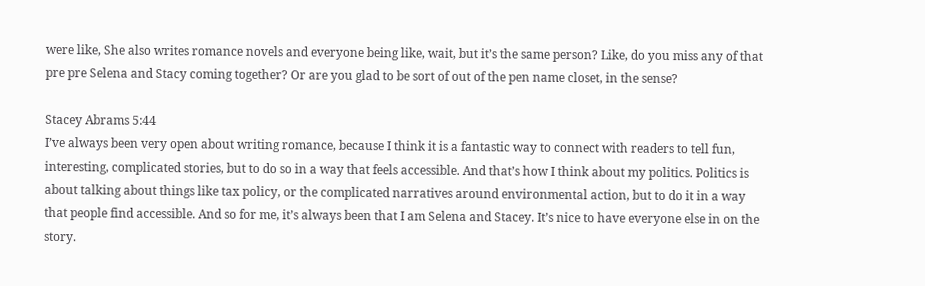were like, She also writes romance novels and everyone being like, wait, but it’s the same person? Like, do you miss any of that pre pre Selena and Stacy coming together? Or are you glad to be sort of out of the pen name closet, in the sense?

Stacey Abrams 5:44
I’ve always been very open about writing romance, because I think it is a fantastic way to connect with readers to tell fun, interesting, complicated stories, but to do so in a way that feels accessible. And that’s how I think about my politics. Politics is about talking about things like tax policy, or the complicated narratives around environmental action, but to do it in a way that people find accessible. And so for me, it’s always been that I am Selena and Stacey. It’s nice to have everyone else in on the story.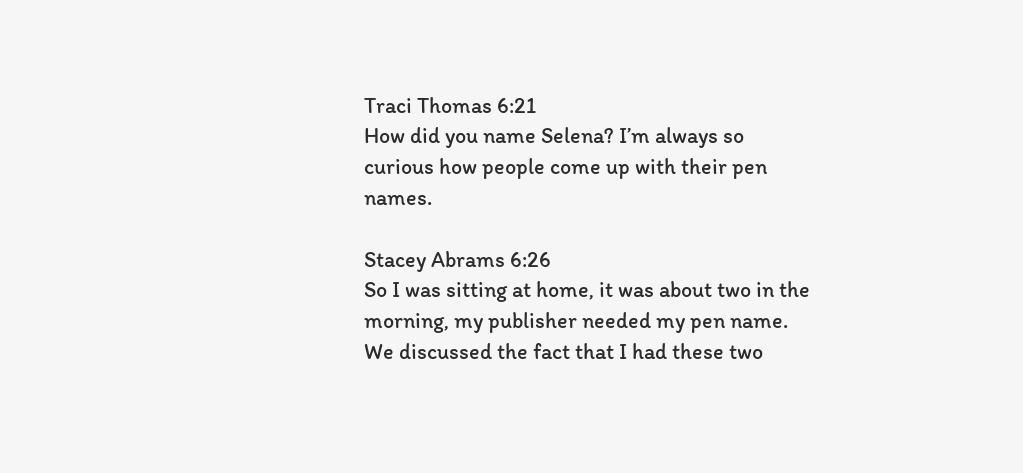Traci Thomas 6:21
How did you name Selena? I’m always so curious how people come up with their pen names.

Stacey Abrams 6:26
So I was sitting at home, it was about two in the morning, my publisher needed my pen name. We discussed the fact that I had these two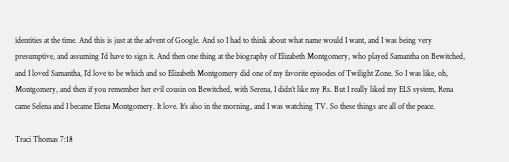identities at the time. And this is just at the advent of Google. And so I had to think about what name would I want, and I was being very presumptive, and assuming I’d have to sign it. And then one thing at the biography of Elizabeth Montgomery, who played Samantha on Bewitched, and I loved Samantha, I’d love to be which and so Elizabeth Montgomery did one of my favorite episodes of Twilight Zone. So I was like, oh, Montgomery, and then if you remember her evil cousin on Bewitched, with Serena, I didn’t like my Rs. But I really liked my ELS system, Rena came Selena and I became Elena Montgomery. It love. It’s also in the morning, and I was watching TV. So these things are all of the peace.

Traci Thomas 7:18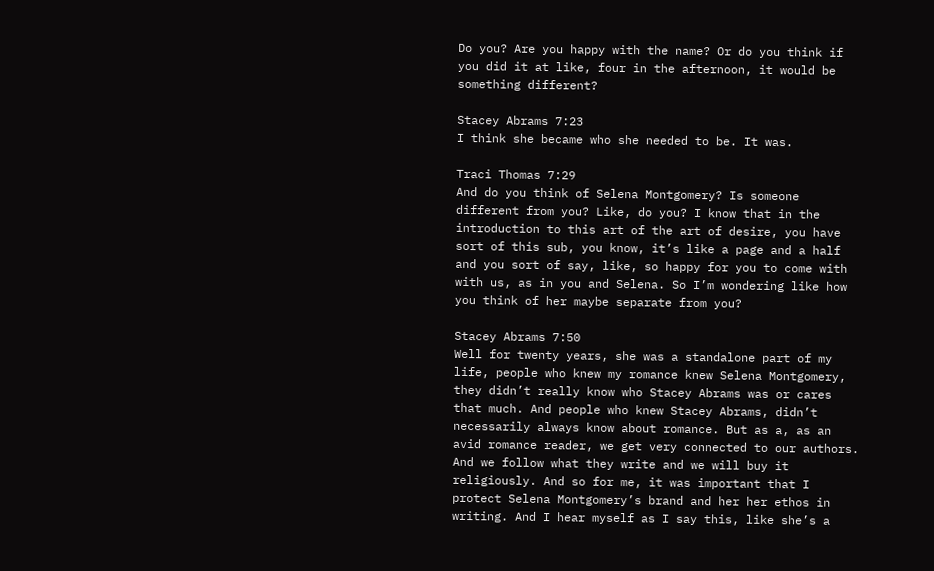Do you? Are you happy with the name? Or do you think if you did it at like, four in the afternoon, it would be something different?

Stacey Abrams 7:23
I think she became who she needed to be. It was.

Traci Thomas 7:29
And do you think of Selena Montgomery? Is someone different from you? Like, do you? I know that in the introduction to this art of the art of desire, you have sort of this sub, you know, it’s like a page and a half and you sort of say, like, so happy for you to come with with us, as in you and Selena. So I’m wondering like how you think of her maybe separate from you?

Stacey Abrams 7:50
Well for twenty years, she was a standalone part of my life, people who knew my romance knew Selena Montgomery, they didn’t really know who Stacey Abrams was or cares that much. And people who knew Stacey Abrams, didn’t necessarily always know about romance. But as a, as an avid romance reader, we get very connected to our authors. And we follow what they write and we will buy it religiously. And so for me, it was important that I protect Selena Montgomery’s brand and her her ethos in writing. And I hear myself as I say this, like she’s a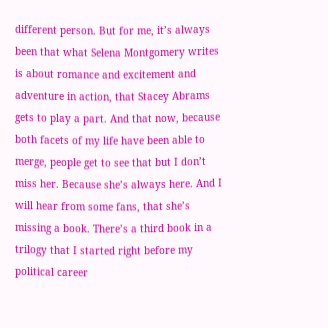different person. But for me, it’s always been that what Selena Montgomery writes is about romance and excitement and adventure in action, that Stacey Abrams gets to play a part. And that now, because both facets of my life have been able to merge, people get to see that but I don’t miss her. Because she’s always here. And I will hear from some fans, that she’s missing a book. There’s a third book in a trilogy that I started right before my political career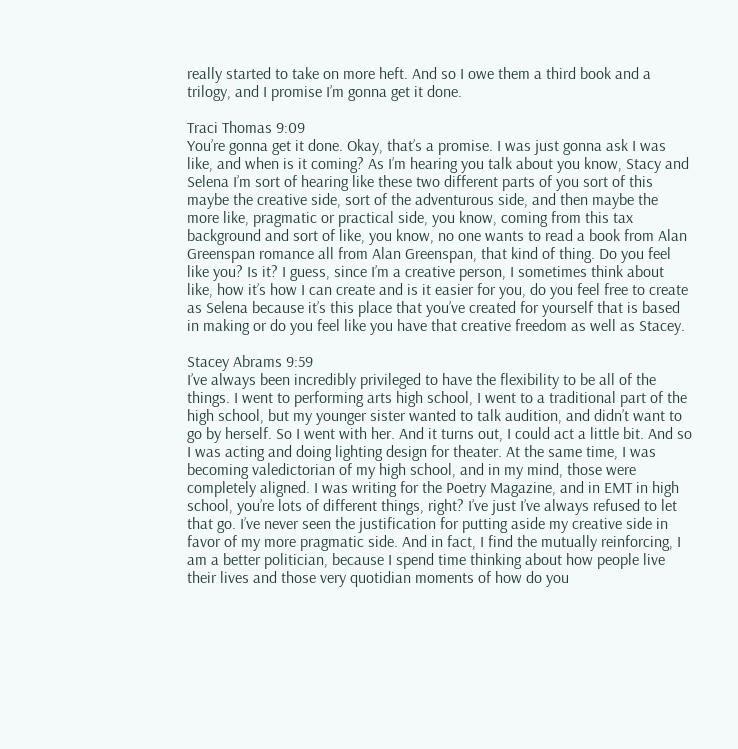really started to take on more heft. And so I owe them a third book and a trilogy, and I promise I’m gonna get it done.

Traci Thomas 9:09
You’re gonna get it done. Okay, that’s a promise. I was just gonna ask I was like, and when is it coming? As I’m hearing you talk about you know, Stacy and Selena I’m sort of hearing like these two different parts of you sort of this maybe the creative side, sort of the adventurous side, and then maybe the more like, pragmatic or practical side, you know, coming from this tax background and sort of like, you know, no one wants to read a book from Alan Greenspan romance all from Alan Greenspan, that kind of thing. Do you feel like you? Is it? I guess, since I’m a creative person, I sometimes think about like, how it’s how I can create and is it easier for you, do you feel free to create as Selena because it’s this place that you’ve created for yourself that is based in making or do you feel like you have that creative freedom as well as Stacey.

Stacey Abrams 9:59
I’ve always been incredibly privileged to have the flexibility to be all of the things. I went to performing arts high school, I went to a traditional part of the high school, but my younger sister wanted to talk audition, and didn’t want to go by herself. So I went with her. And it turns out, I could act a little bit. And so I was acting and doing lighting design for theater. At the same time, I was becoming valedictorian of my high school, and in my mind, those were completely aligned. I was writing for the Poetry Magazine, and in EMT in high school, you’re lots of different things, right? I’ve just I’ve always refused to let that go. I’ve never seen the justification for putting aside my creative side in favor of my more pragmatic side. And in fact, I find the mutually reinforcing, I am a better politician, because I spend time thinking about how people live their lives and those very quotidian moments of how do you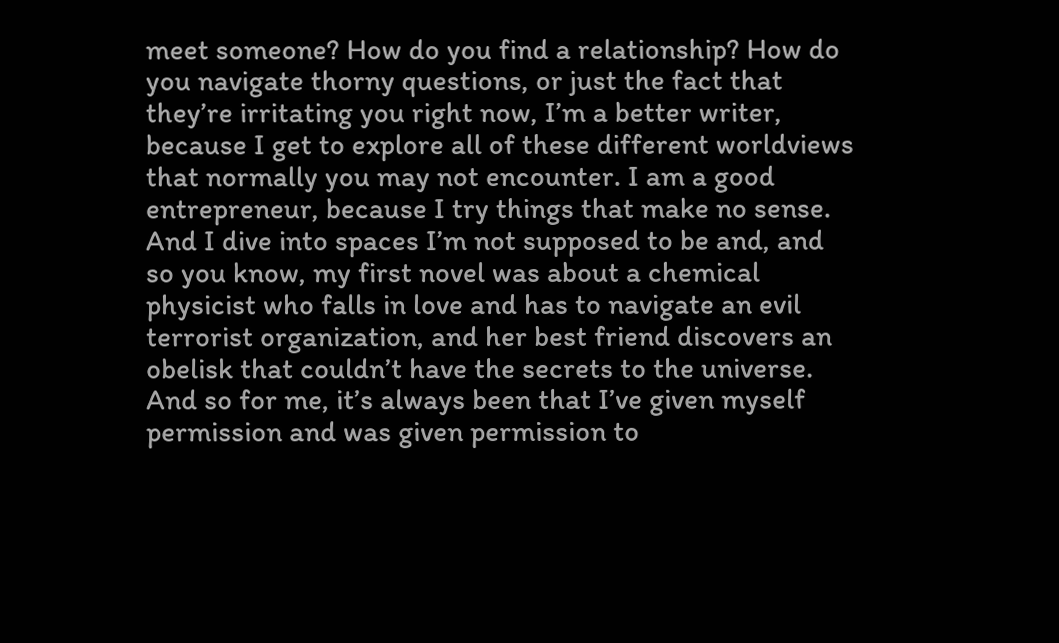meet someone? How do you find a relationship? How do you navigate thorny questions, or just the fact that they’re irritating you right now, I’m a better writer, because I get to explore all of these different worldviews that normally you may not encounter. I am a good entrepreneur, because I try things that make no sense. And I dive into spaces I’m not supposed to be and, and so you know, my first novel was about a chemical physicist who falls in love and has to navigate an evil terrorist organization, and her best friend discovers an obelisk that couldn’t have the secrets to the universe. And so for me, it’s always been that I’ve given myself permission and was given permission to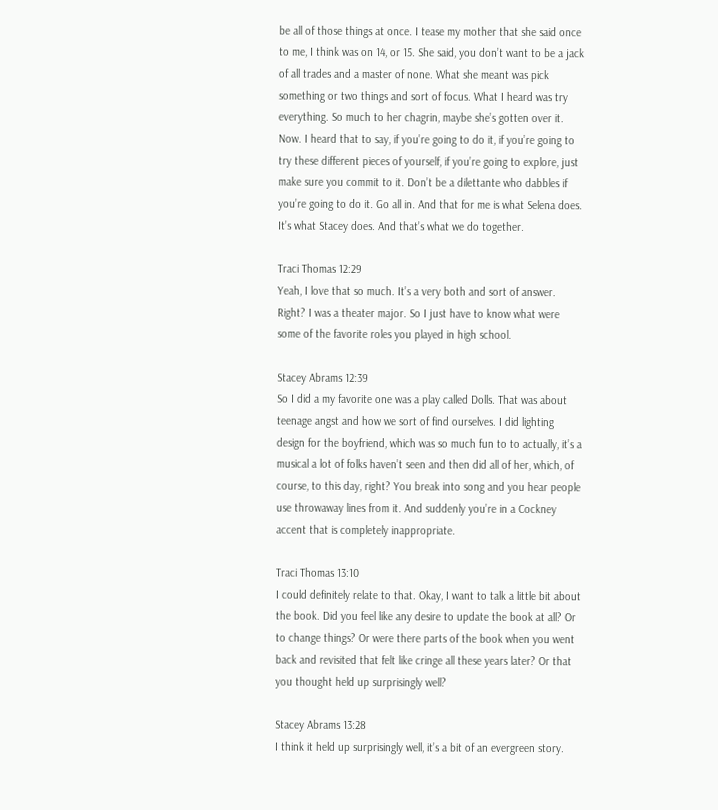be all of those things at once. I tease my mother that she said once to me, I think was on 14, or 15. She said, you don’t want to be a jack of all trades and a master of none. What she meant was pick something or two things and sort of focus. What I heard was try everything. So much to her chagrin, maybe she’s gotten over it. Now. I heard that to say, if you’re going to do it, if you’re going to try these different pieces of yourself, if you’re going to explore, just make sure you commit to it. Don’t be a dilettante who dabbles if you’re going to do it. Go all in. And that for me is what Selena does. It’s what Stacey does. And that’s what we do together.

Traci Thomas 12:29
Yeah, I love that so much. It’s a very both and sort of answer. Right? I was a theater major. So I just have to know what were some of the favorite roles you played in high school.

Stacey Abrams 12:39
So I did a my favorite one was a play called Dolls. That was about teenage angst and how we sort of find ourselves. I did lighting design for the boyfriend, which was so much fun to to actually, it’s a musical a lot of folks haven’t seen and then did all of her, which, of course, to this day, right? You break into song and you hear people use throwaway lines from it. And suddenly you’re in a Cockney accent that is completely inappropriate.

Traci Thomas 13:10
I could definitely relate to that. Okay, I want to talk a little bit about the book. Did you feel like any desire to update the book at all? Or to change things? Or were there parts of the book when you went back and revisited that felt like cringe all these years later? Or that you thought held up surprisingly well?

Stacey Abrams 13:28
I think it held up surprisingly well, it’s a bit of an evergreen story.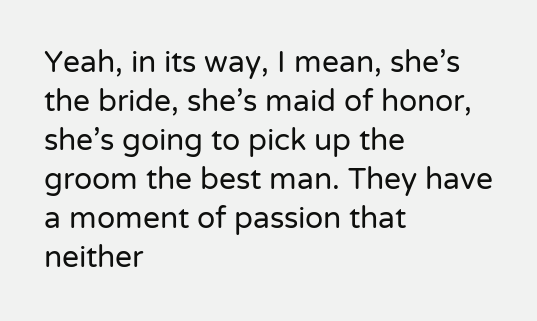Yeah, in its way, I mean, she’s the bride, she’s maid of honor, she’s going to pick up the groom the best man. They have a moment of passion that neither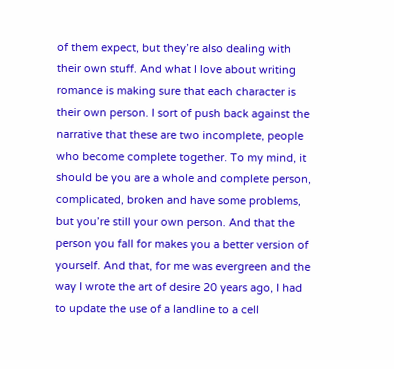of them expect, but they’re also dealing with their own stuff. And what I love about writing romance is making sure that each character is their own person. I sort of push back against the narrative that these are two incomplete, people who become complete together. To my mind, it should be you are a whole and complete person, complicated, broken and have some problems, but you’re still your own person. And that the person you fall for makes you a better version of yourself. And that, for me was evergreen and the way I wrote the art of desire 20 years ago, I had to update the use of a landline to a cell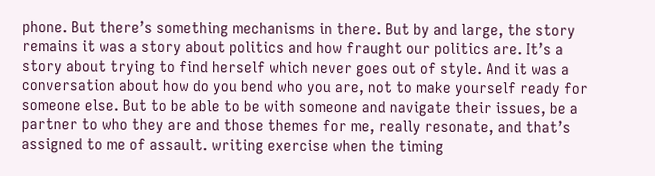phone. But there’s something mechanisms in there. But by and large, the story remains it was a story about politics and how fraught our politics are. It’s a story about trying to find herself which never goes out of style. And it was a conversation about how do you bend who you are, not to make yourself ready for someone else. But to be able to be with someone and navigate their issues, be a partner to who they are and those themes for me, really resonate, and that’s assigned to me of assault. writing exercise when the timing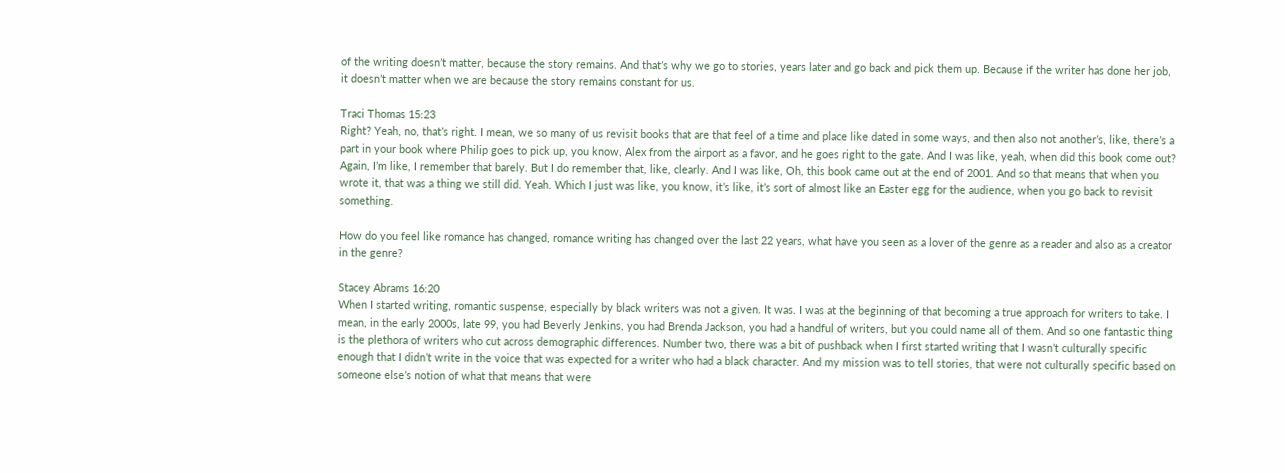of the writing doesn’t matter, because the story remains. And that’s why we go to stories, years later and go back and pick them up. Because if the writer has done her job, it doesn’t matter when we are because the story remains constant for us.

Traci Thomas 15:23
Right? Yeah, no, that’s right. I mean, we so many of us revisit books that are that feel of a time and place like dated in some ways, and then also not another’s, like, there’s a part in your book where Philip goes to pick up, you know, Alex from the airport as a favor, and he goes right to the gate. And I was like, yeah, when did this book come out? Again, I’m like, I remember that barely. But I do remember that, like, clearly. And I was like, Oh, this book came out at the end of 2001. And so that means that when you wrote it, that was a thing we still did. Yeah. Which I just was like, you know, it’s like, it’s sort of almost like an Easter egg for the audience, when you go back to revisit something.

How do you feel like romance has changed, romance writing has changed over the last 22 years, what have you seen as a lover of the genre as a reader and also as a creator in the genre?

Stacey Abrams 16:20
When I started writing, romantic suspense, especially by black writers was not a given. It was. I was at the beginning of that becoming a true approach for writers to take. I mean, in the early 2000s, late 99, you had Beverly Jenkins, you had Brenda Jackson, you had a handful of writers, but you could name all of them. And so one fantastic thing is the plethora of writers who cut across demographic differences. Number two, there was a bit of pushback when I first started writing that I wasn’t culturally specific enough that I didn’t write in the voice that was expected for a writer who had a black character. And my mission was to tell stories, that were not culturally specific based on someone else’s notion of what that means that were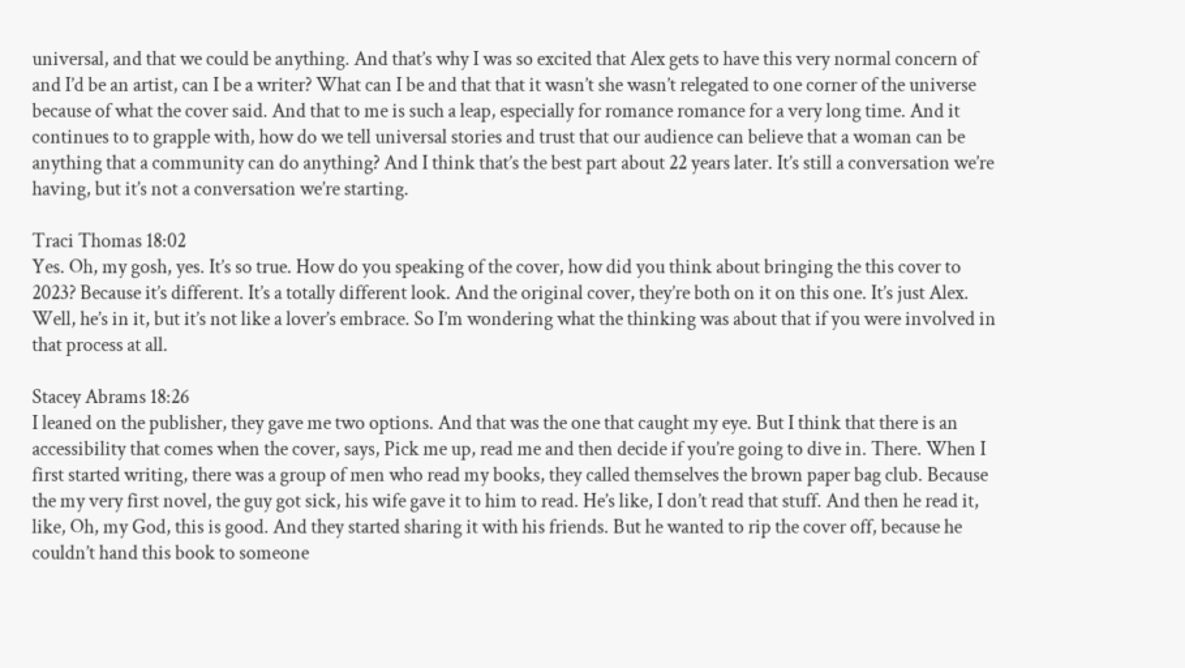universal, and that we could be anything. And that’s why I was so excited that Alex gets to have this very normal concern of and I’d be an artist, can I be a writer? What can I be and that that it wasn’t she wasn’t relegated to one corner of the universe because of what the cover said. And that to me is such a leap, especially for romance romance for a very long time. And it continues to to grapple with, how do we tell universal stories and trust that our audience can believe that a woman can be anything that a community can do anything? And I think that’s the best part about 22 years later. It’s still a conversation we’re having, but it’s not a conversation we’re starting.

Traci Thomas 18:02
Yes. Oh, my gosh, yes. It’s so true. How do you speaking of the cover, how did you think about bringing the this cover to 2023? Because it’s different. It’s a totally different look. And the original cover, they’re both on it on this one. It’s just Alex. Well, he’s in it, but it’s not like a lover’s embrace. So I’m wondering what the thinking was about that if you were involved in that process at all.

Stacey Abrams 18:26
I leaned on the publisher, they gave me two options. And that was the one that caught my eye. But I think that there is an accessibility that comes when the cover, says, Pick me up, read me and then decide if you’re going to dive in. There. When I first started writing, there was a group of men who read my books, they called themselves the brown paper bag club. Because the my very first novel, the guy got sick, his wife gave it to him to read. He’s like, I don’t read that stuff. And then he read it, like, Oh, my God, this is good. And they started sharing it with his friends. But he wanted to rip the cover off, because he couldn’t hand this book to someone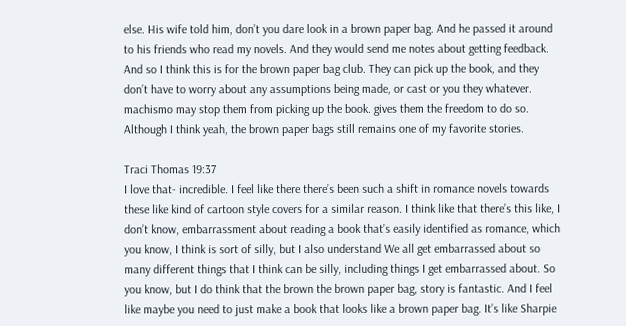else. His wife told him, don’t you dare look in a brown paper bag. And he passed it around to his friends who read my novels. And they would send me notes about getting feedback. And so I think this is for the brown paper bag club. They can pick up the book, and they don’t have to worry about any assumptions being made, or cast or you they whatever. machismo may stop them from picking up the book. gives them the freedom to do so. Although I think yeah, the brown paper bags still remains one of my favorite stories.

Traci Thomas 19:37
I love that- incredible. I feel like there there’s been such a shift in romance novels towards these like kind of cartoon style covers for a similar reason. I think like that there’s this like, I don’t know, embarrassment about reading a book that’s easily identified as romance, which you know, I think is sort of silly, but I also understand We all get embarrassed about so many different things that I think can be silly, including things I get embarrassed about. So you know, but I do think that the brown the brown paper bag, story is fantastic. And I feel like maybe you need to just make a book that looks like a brown paper bag. It’s like Sharpie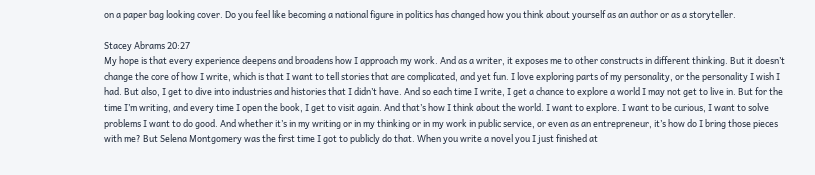on a paper bag looking cover. Do you feel like becoming a national figure in politics has changed how you think about yourself as an author or as a storyteller.

Stacey Abrams 20:27
My hope is that every experience deepens and broadens how I approach my work. And as a writer, it exposes me to other constructs in different thinking. But it doesn’t change the core of how I write, which is that I want to tell stories that are complicated, and yet fun. I love exploring parts of my personality, or the personality I wish I had. But also, I get to dive into industries and histories that I didn’t have. And so each time I write, I get a chance to explore a world I may not get to live in. But for the time I’m writing, and every time I open the book, I get to visit again. And that’s how I think about the world. I want to explore. I want to be curious, I want to solve problems I want to do good. And whether it’s in my writing or in my thinking or in my work in public service, or even as an entrepreneur, it’s how do I bring those pieces with me? But Selena Montgomery was the first time I got to publicly do that. When you write a novel you I just finished at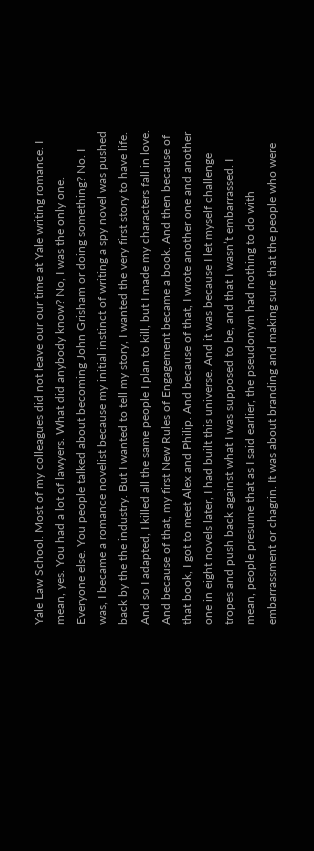Yale Law School. Most of my colleagues did not leave our our time at Yale writing romance. I mean, yes. You had a lot of lawyers. What did anybody know? No, I was the only one. Everyone else. You people talked about becoming John Grisham or doing something? No. I was, I became a romance novelist because my initial instinct of writing a spy novel was pushed back by the the industry. But I wanted to tell my story, I wanted the very first story to have life. And so I adapted, I killed all the same people I plan to kill, but I made my characters fall in love. And because of that, my first New Rules of Engagement became a book. And then because of that book, I got to meet Alex and Philip. And because of that, I wrote another one and another one in eight novels later, I had built this universe. And it was because I let myself challenge tropes and push back against what I was supposed to be, and that I wasn’t embarrassed. I mean, people presume that as I said earlier, the pseudonym had nothing to do with embarrassment or chagrin. It was about branding and making sure that the people who were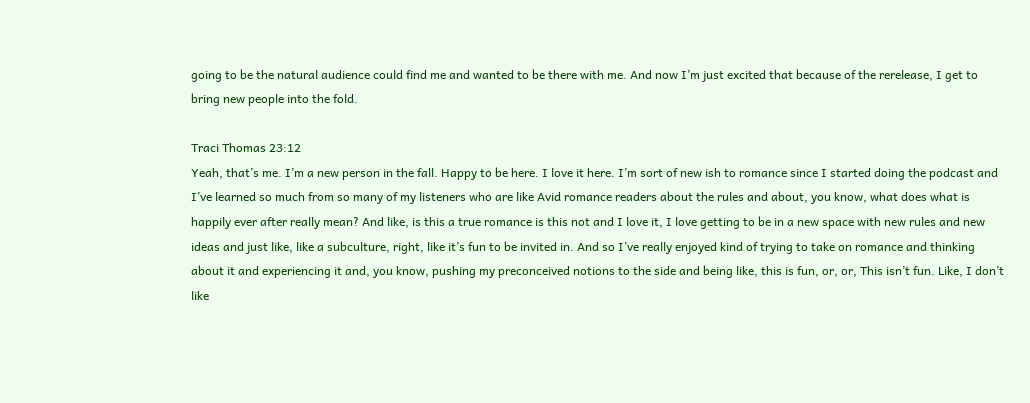going to be the natural audience could find me and wanted to be there with me. And now I’m just excited that because of the rerelease, I get to bring new people into the fold.

Traci Thomas 23:12
Yeah, that’s me. I’m a new person in the fall. Happy to be here. I love it here. I’m sort of new ish to romance since I started doing the podcast and I’ve learned so much from so many of my listeners who are like Avid romance readers about the rules and about, you know, what does what is happily ever after really mean? And like, is this a true romance is this not and I love it, I love getting to be in a new space with new rules and new ideas and just like, like a subculture, right, like it’s fun to be invited in. And so I’ve really enjoyed kind of trying to take on romance and thinking about it and experiencing it and, you know, pushing my preconceived notions to the side and being like, this is fun, or, or, This isn’t fun. Like, I don’t like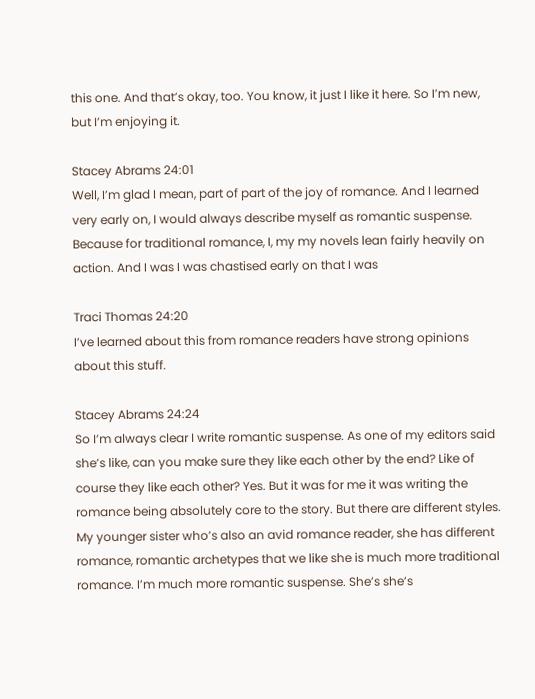this one. And that’s okay, too. You know, it just I like it here. So I’m new, but I’m enjoying it.

Stacey Abrams 24:01
Well, I’m glad I mean, part of part of the joy of romance. And I learned very early on, I would always describe myself as romantic suspense. Because for traditional romance, I, my my novels lean fairly heavily on action. And I was I was chastised early on that I was

Traci Thomas 24:20
I’ve learned about this from romance readers have strong opinions about this stuff.

Stacey Abrams 24:24
So I’m always clear I write romantic suspense. As one of my editors said she’s like, can you make sure they like each other by the end? Like of course they like each other? Yes. But it was for me it was writing the romance being absolutely core to the story. But there are different styles. My younger sister who’s also an avid romance reader, she has different romance, romantic archetypes that we like she is much more traditional romance. I’m much more romantic suspense. She’s she’s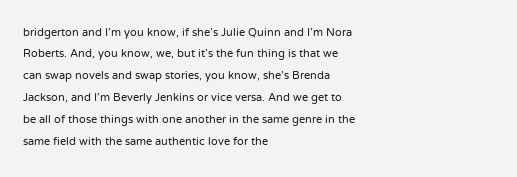bridgerton and I’m you know, if she’s Julie Quinn and I’m Nora Roberts. And, you know, we, but it’s the fun thing is that we can swap novels and swap stories, you know, she’s Brenda Jackson, and I’m Beverly Jenkins or vice versa. And we get to be all of those things with one another in the same genre in the same field with the same authentic love for the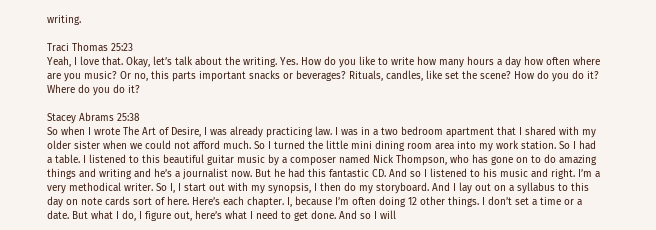writing.

Traci Thomas 25:23
Yeah, I love that. Okay, let’s talk about the writing. Yes. How do you like to write how many hours a day how often where are you music? Or no, this parts important snacks or beverages? Rituals, candles, like set the scene? How do you do it? Where do you do it?

Stacey Abrams 25:38
So when I wrote The Art of Desire, I was already practicing law. I was in a two bedroom apartment that I shared with my older sister when we could not afford much. So I turned the little mini dining room area into my work station. So I had a table. I listened to this beautiful guitar music by a composer named Nick Thompson, who has gone on to do amazing things and writing and he’s a journalist now. But he had this fantastic CD. And so I listened to his music and right. I’m a very methodical writer. So I, I start out with my synopsis, I then do my storyboard. And I lay out on a syllabus to this day on note cards sort of here. Here’s each chapter. I, because I’m often doing 12 other things. I don’t set a time or a date. But what I do, I figure out, here’s what I need to get done. And so I will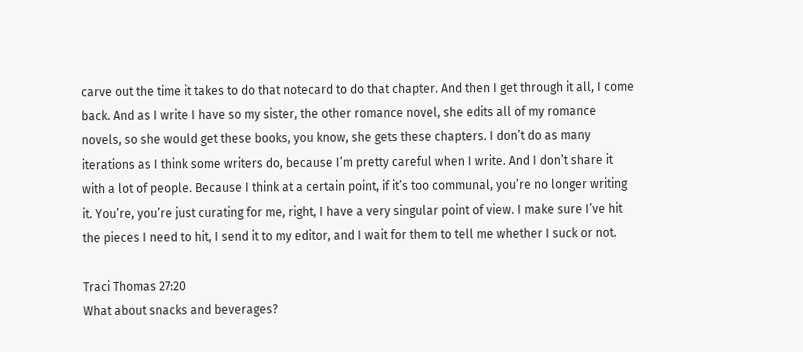carve out the time it takes to do that notecard to do that chapter. And then I get through it all, I come back. And as I write I have so my sister, the other romance novel, she edits all of my romance novels, so she would get these books, you know, she gets these chapters. I don’t do as many iterations as I think some writers do, because I’m pretty careful when I write. And I don’t share it with a lot of people. Because I think at a certain point, if it’s too communal, you’re no longer writing it. You’re, you’re just curating for me, right, I have a very singular point of view. I make sure I’ve hit the pieces I need to hit, I send it to my editor, and I wait for them to tell me whether I suck or not.

Traci Thomas 27:20
What about snacks and beverages?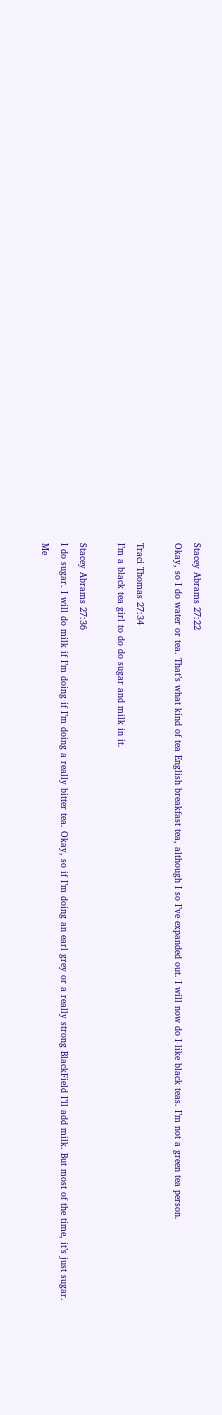Stacey Abrams 27:22
Okay, so I do water or tea. That’s what kind of tea English breakfast tea, although I so I’ve expanded out. I will now do I like black teas. I’m not a green tea person.

Traci Thomas 27:34
I’m a black tea girl to do do sugar and milk in it.

Stacey Abrams 27:36
I do sugar. I will do milk if I’m doing if I’m doing a really bitter tea. Okay, so if I’m doing an earl grey or a really strong BlackField I’ll add milk. But most of the time, it’s just sugar. Me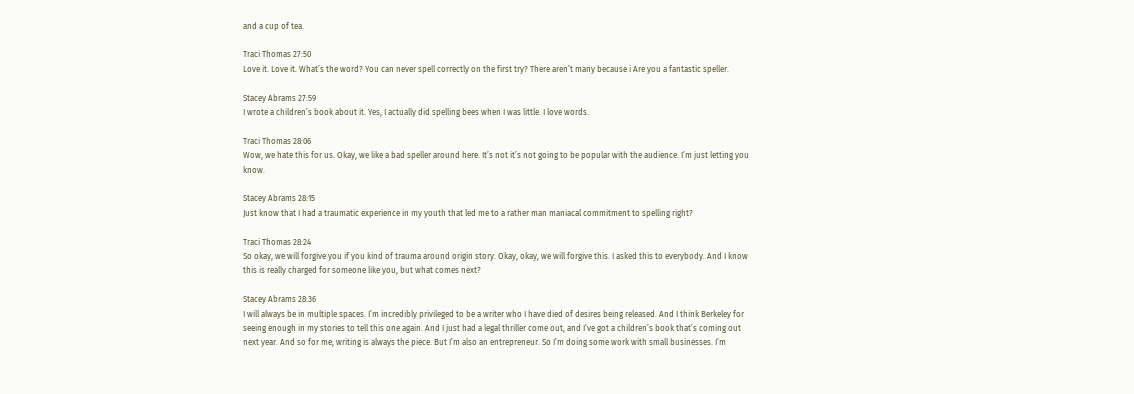and a cup of tea.

Traci Thomas 27:50
Love it. Love it. What’s the word? You can never spell correctly on the first try? There aren’t many because i Are you a fantastic speller.

Stacey Abrams 27:59
I wrote a children’s book about it. Yes, I actually did spelling bees when I was little. I love words.

Traci Thomas 28:06
Wow, we hate this for us. Okay, we like a bad speller around here. It’s not it’s not going to be popular with the audience. I’m just letting you know.

Stacey Abrams 28:15
Just know that I had a traumatic experience in my youth that led me to a rather man maniacal commitment to spelling right?

Traci Thomas 28:24
So okay, we will forgive you if you kind of trauma around origin story. Okay, okay, we will forgive this. I asked this to everybody. And I know this is really charged for someone like you, but what comes next?

Stacey Abrams 28:36
I will always be in multiple spaces. I’m incredibly privileged to be a writer who I have died of desires being released. And I think Berkeley for seeing enough in my stories to tell this one again. And I just had a legal thriller come out, and I’ve got a children’s book that’s coming out next year. And so for me, writing is always the piece. But I’m also an entrepreneur. So I’m doing some work with small businesses. I’m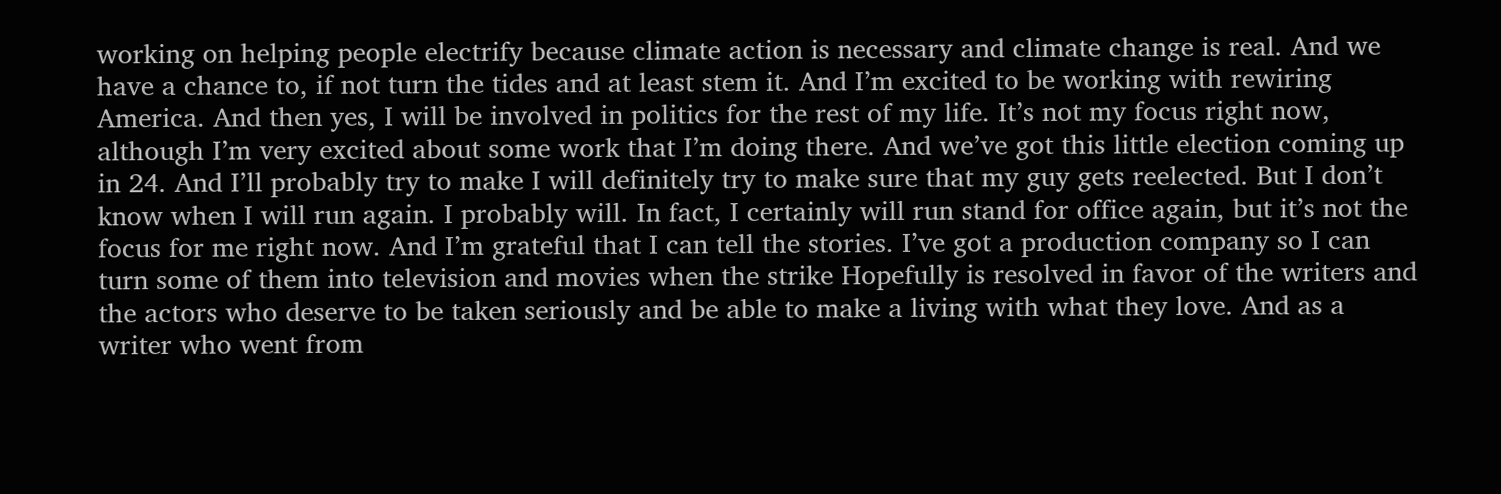working on helping people electrify because climate action is necessary and climate change is real. And we have a chance to, if not turn the tides and at least stem it. And I’m excited to be working with rewiring America. And then yes, I will be involved in politics for the rest of my life. It’s not my focus right now, although I’m very excited about some work that I’m doing there. And we’ve got this little election coming up in 24. And I’ll probably try to make I will definitely try to make sure that my guy gets reelected. But I don’t know when I will run again. I probably will. In fact, I certainly will run stand for office again, but it’s not the focus for me right now. And I’m grateful that I can tell the stories. I’ve got a production company so I can turn some of them into television and movies when the strike Hopefully is resolved in favor of the writers and the actors who deserve to be taken seriously and be able to make a living with what they love. And as a writer who went from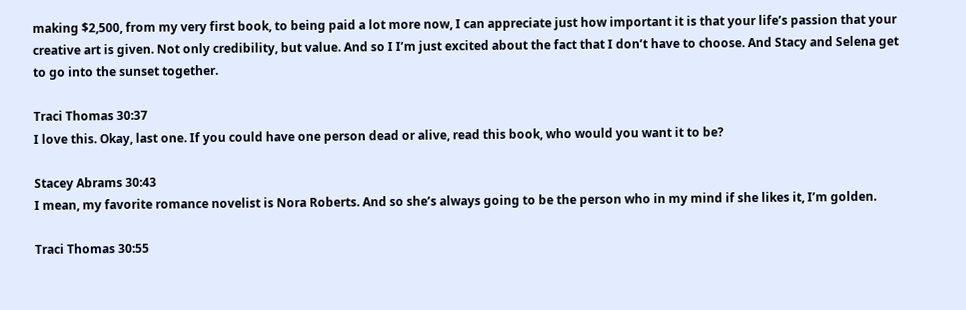making $2,500, from my very first book, to being paid a lot more now, I can appreciate just how important it is that your life’s passion that your creative art is given. Not only credibility, but value. And so I I’m just excited about the fact that I don’t have to choose. And Stacy and Selena get to go into the sunset together.

Traci Thomas 30:37
I love this. Okay, last one. If you could have one person dead or alive, read this book, who would you want it to be?

Stacey Abrams 30:43
I mean, my favorite romance novelist is Nora Roberts. And so she’s always going to be the person who in my mind if she likes it, I’m golden.

Traci Thomas 30:55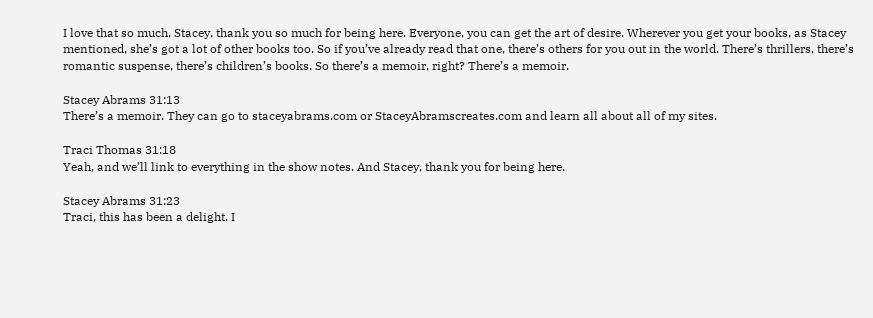I love that so much, Stacey, thank you so much for being here. Everyone, you can get the art of desire. Wherever you get your books, as Stacey mentioned, she’s got a lot of other books too. So if you’ve already read that one, there’s others for you out in the world. There’s thrillers, there’s romantic suspense, there’s children’s books. So there’s a memoir, right? There’s a memoir.

Stacey Abrams 31:13
There’s a memoir. They can go to staceyabrams.com or StaceyAbramscreates.com and learn all about all of my sites.

Traci Thomas 31:18
Yeah, and we’ll link to everything in the show notes. And Stacey, thank you for being here.

Stacey Abrams 31:23
Traci, this has been a delight. I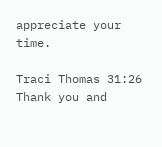appreciate your time.

Traci Thomas 31:26
Thank you and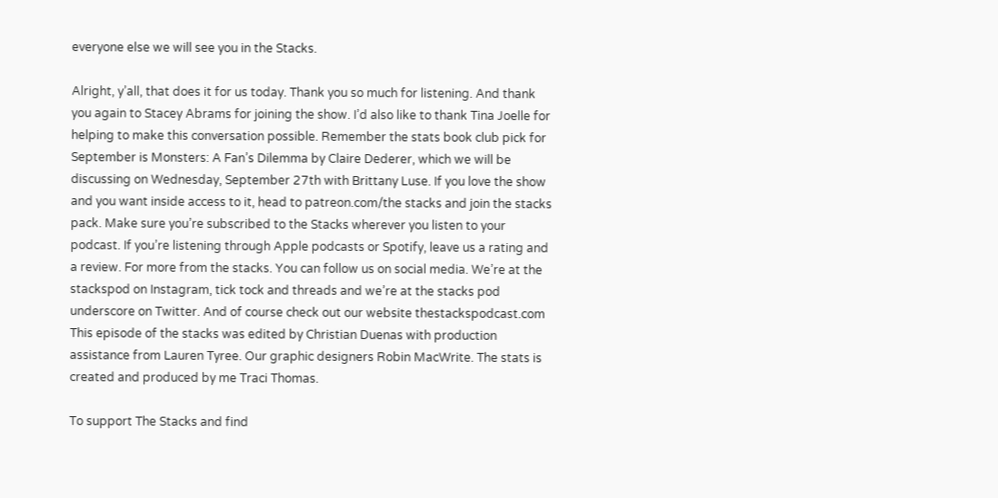everyone else we will see you in the Stacks.

Alright, y’all, that does it for us today. Thank you so much for listening. And thank you again to Stacey Abrams for joining the show. I’d also like to thank Tina Joelle for helping to make this conversation possible. Remember the stats book club pick for September is Monsters: A Fan’s Dilemma by Claire Dederer, which we will be discussing on Wednesday, September 27th with Brittany Luse. If you love the show and you want inside access to it, head to patreon.com/the stacks and join the stacks pack. Make sure you’re subscribed to the Stacks wherever you listen to your podcast. If you’re listening through Apple podcasts or Spotify, leave us a rating and a review. For more from the stacks. You can follow us on social media. We’re at the stackspod on Instagram, tick tock and threads and we’re at the stacks pod underscore on Twitter. And of course check out our website thestackspodcast.com This episode of the stacks was edited by Christian Duenas with production assistance from Lauren Tyree. Our graphic designers Robin MacWrite. The stats is created and produced by me Traci Thomas.

To support The Stacks and find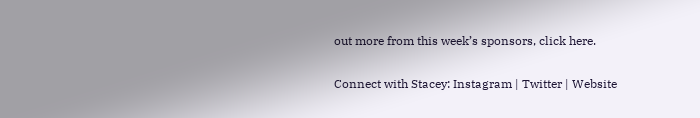out more from this week’s sponsors, click here.

Connect with Stacey: Instagram | Twitter | Website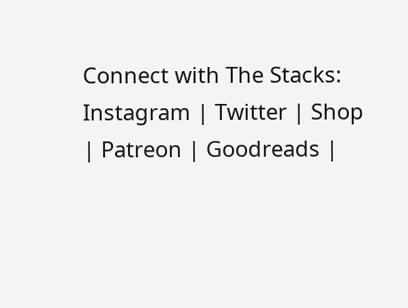Connect with The Stacks: Instagram | Twitter | Shop | Patreon | Goodreads |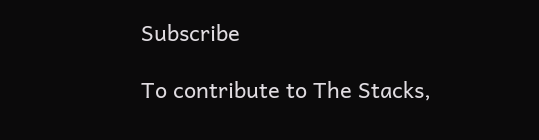Subscribe

To contribute to The Stacks,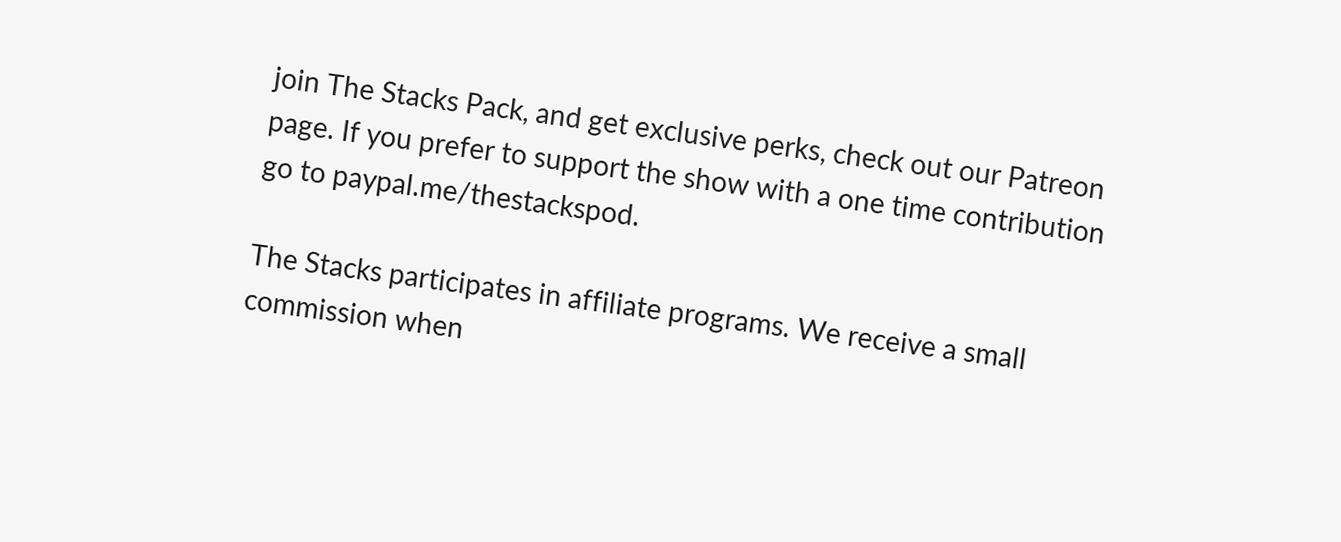join The Stacks Pack, and get exclusive perks, check out our Patreon page. If you prefer to support the show with a one time contribution go to paypal.me/thestackspod.

The Stacks participates in affiliate programs. We receive a small commission when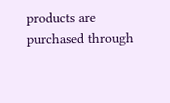products are purchased through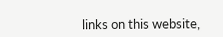links on this website,